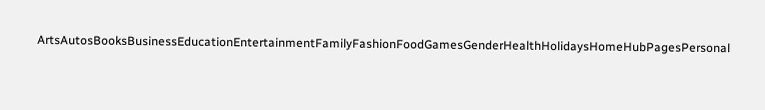ArtsAutosBooksBusinessEducationEntertainmentFamilyFashionFoodGamesGenderHealthHolidaysHomeHubPagesPersonal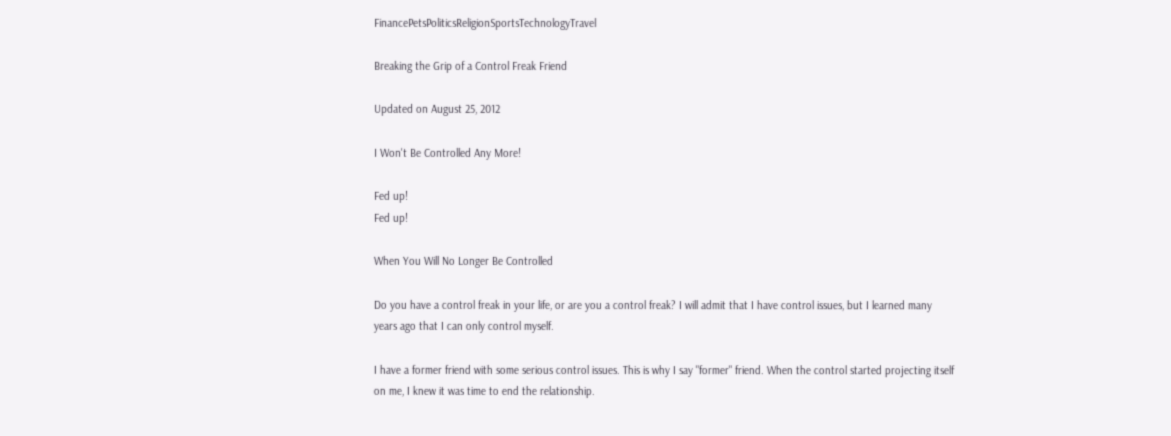FinancePetsPoliticsReligionSportsTechnologyTravel

Breaking the Grip of a Control Freak Friend

Updated on August 25, 2012

I Won't Be Controlled Any More!

Fed up!
Fed up!

When You Will No Longer Be Controlled

Do you have a control freak in your life, or are you a control freak? I will admit that I have control issues, but I learned many years ago that I can only control myself.

I have a former friend with some serious control issues. This is why I say "former" friend. When the control started projecting itself on me, I knew it was time to end the relationship.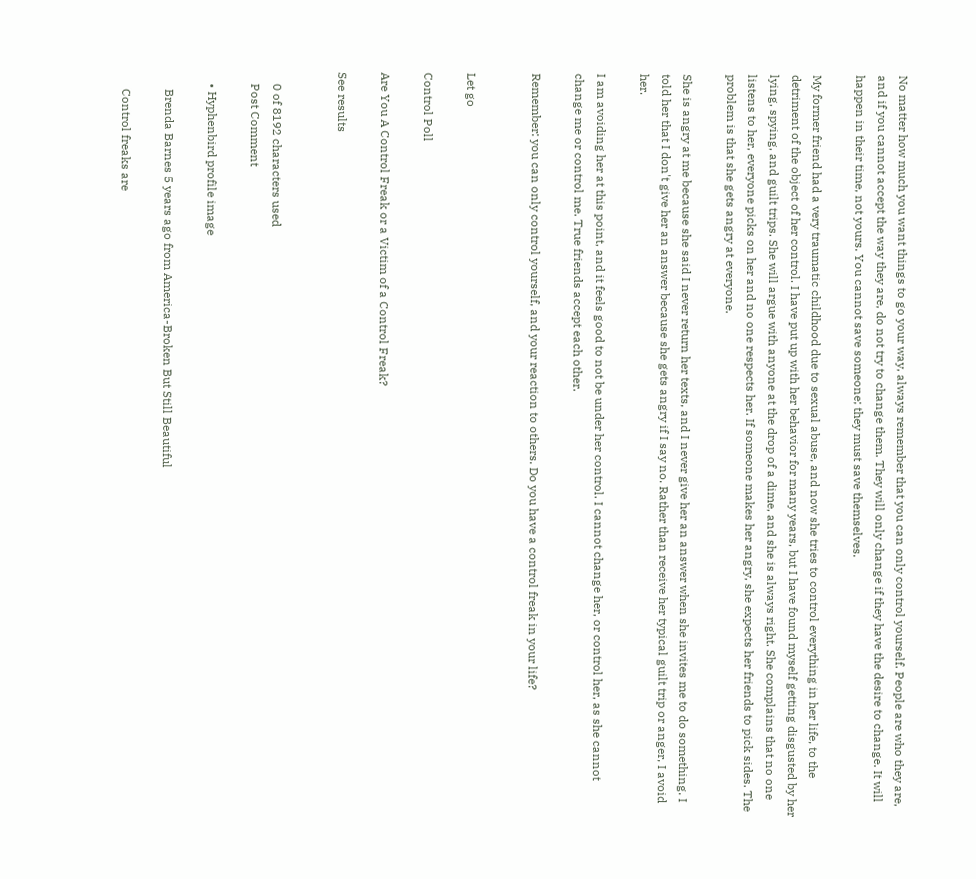No matter how much you want things to go your way, always remember that you can only control yourself. People are who they are, and if you cannot accept the way they are, do not try to change them. They will only change if they have the desire to change. It will happen in their time, not yours. You cannot save someone; they must save themselves.

My former friend had a very traumatic childhood due to sexual abuse, and now she tries to control everything in her life, to the detriment of the object of her control. I have put up with her behavior for many years, but I have found myself getting disgusted by her lying, spying, and guilt trips. She will argue with anyone at the drop of a dime, and she is always right. She complains that no one listens to her, everyone picks on her and no one respects her. If someone makes her angry, she expects her friends to pick sides. The problem is that she gets angry at everyone.

She is angry at me because she said I never return her texts, and I never give her an answer when she invites me to do something. I told her that I don't give her an answer because she gets angry if I say no. Rather than receive her typical guilt trip or anger, I avoid her.

I am avoiding her at this point, and it feels good to not be under her control. I cannot change her, or control her, as she cannot change me or control me. True friends accept each other.

Remember: you can only control yourself, and your reaction to others. Do you have a control freak in your life?


Let go

Control Poll

Are You A Control Freak or a Victim of a Control Freak?

See results


    0 of 8192 characters used
    Post Comment

    • Hyphenbird profile image

      Brenda Barnes 5 years ago from America-Broken But Still Beautiful

      Control freaks are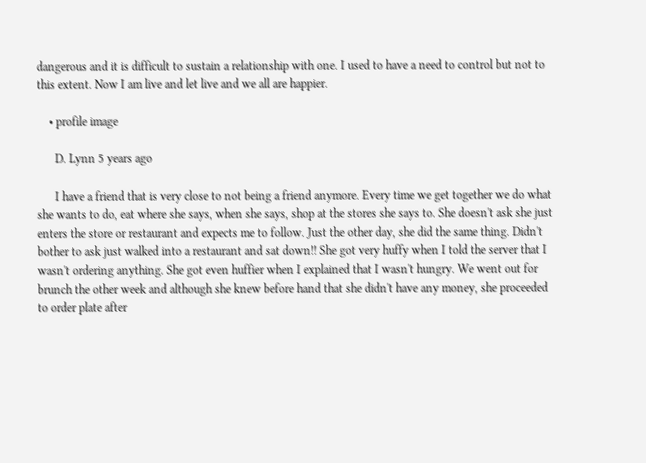dangerous and it is difficult to sustain a relationship with one. I used to have a need to control but not to this extent. Now I am live and let live and we all are happier.

    • profile image

      D. Lynn 5 years ago

      I have a friend that is very close to not being a friend anymore. Every time we get together we do what she wants to do, eat where she says, when she says, shop at the stores she says to. She doesn't ask she just enters the store or restaurant and expects me to follow. Just the other day, she did the same thing. Didn't bother to ask just walked into a restaurant and sat down!! She got very huffy when I told the server that I wasn't ordering anything. She got even huffier when I explained that I wasn't hungry. We went out for brunch the other week and although she knew before hand that she didn't have any money, she proceeded to order plate after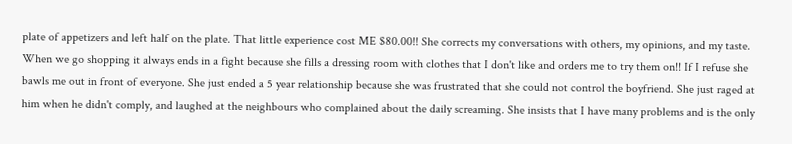plate of appetizers and left half on the plate. That little experience cost ME $80.00!! She corrects my conversations with others, my opinions, and my taste. When we go shopping it always ends in a fight because she fills a dressing room with clothes that I don't like and orders me to try them on!! If I refuse she bawls me out in front of everyone. She just ended a 5 year relationship because she was frustrated that she could not control the boyfriend. She just raged at him when he didn't comply, and laughed at the neighbours who complained about the daily screaming. She insists that I have many problems and is the only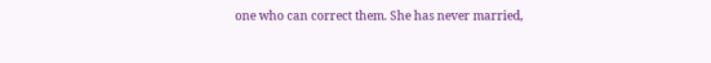one who can correct them. She has never married,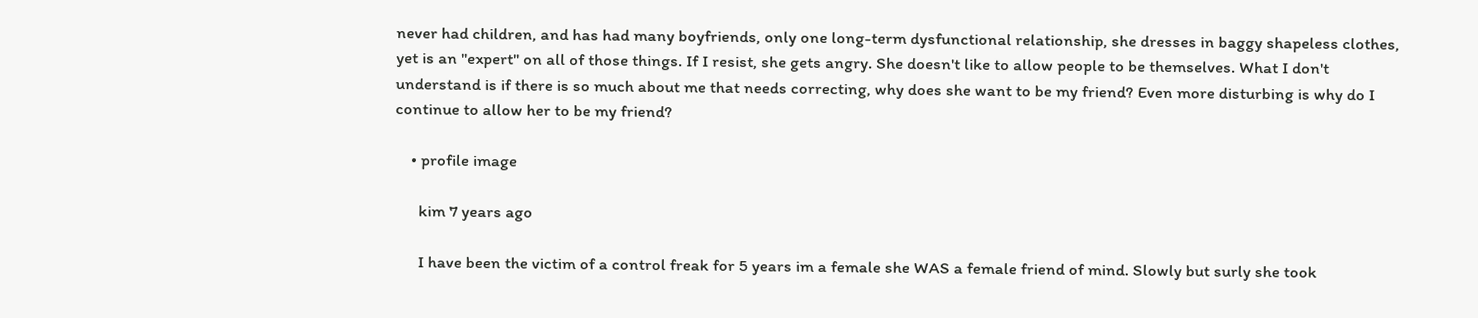never had children, and has had many boyfriends, only one long-term dysfunctional relationship, she dresses in baggy shapeless clothes, yet is an "expert" on all of those things. If I resist, she gets angry. She doesn't like to allow people to be themselves. What I don't understand is if there is so much about me that needs correcting, why does she want to be my friend? Even more disturbing is why do I continue to allow her to be my friend?

    • profile image

      kim 7 years ago

      I have been the victim of a control freak for 5 years im a female she WAS a female friend of mind. Slowly but surly she took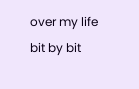over my life bit by bit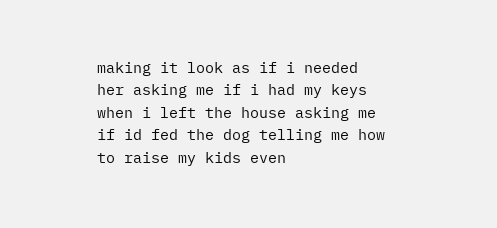making it look as if i needed her asking me if i had my keys when i left the house asking me if id fed the dog telling me how to raise my kids even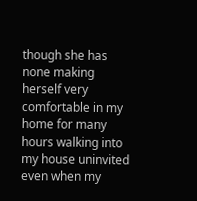though she has none making herself very comfortable in my home for many hours walking into my house uninvited even when my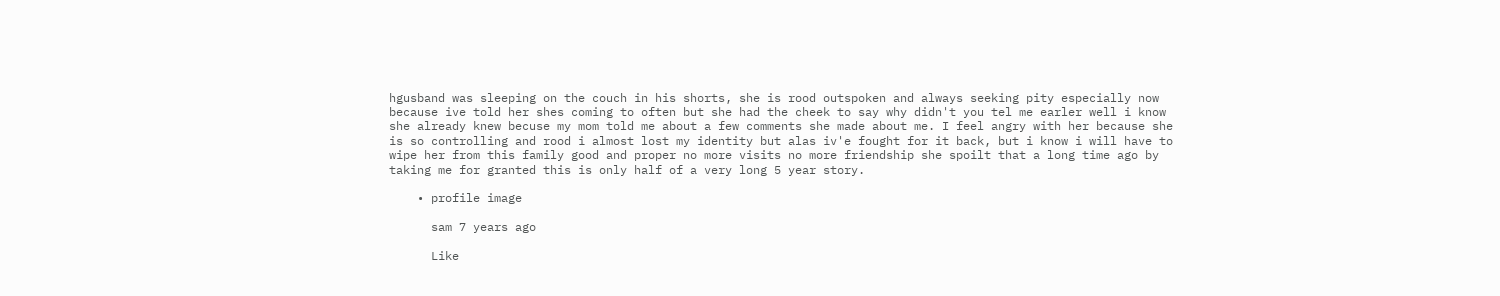hgusband was sleeping on the couch in his shorts, she is rood outspoken and always seeking pity especially now because ive told her shes coming to often but she had the cheek to say why didn't you tel me earler well i know she already knew becuse my mom told me about a few comments she made about me. I feel angry with her because she is so controlling and rood i almost lost my identity but alas iv'e fought for it back, but i know i will have to wipe her from this family good and proper no more visits no more friendship she spoilt that a long time ago by taking me for granted this is only half of a very long 5 year story.

    • profile image

      sam 7 years ago

      Like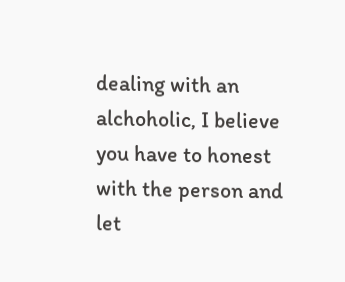dealing with an alchoholic, I believe you have to honest with the person and let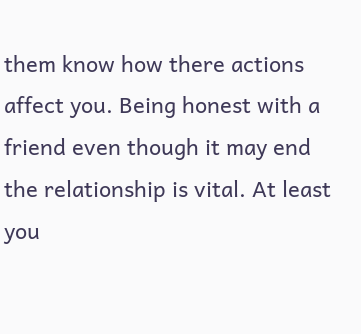them know how there actions affect you. Being honest with a friend even though it may end the relationship is vital. At least you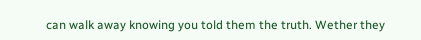can walk away knowing you told them the truth. Wether they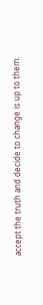accept the truth and decide to change is up to them.